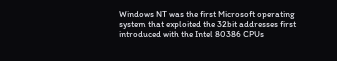Windows NT was the first Microsoft operating system that exploited the 32bit addresses first introduced with the Intel 80386 CPUs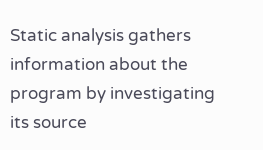Static analysis gathers information about the program by investigating its source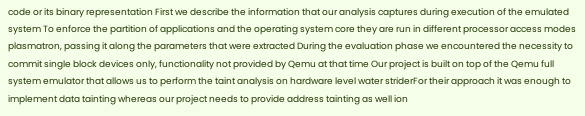code or its binary representation First we describe the information that our analysis captures during execution of the emulated system To enforce the partition of applications and the operating system core they are run in different processor access modes plasmatron, passing it along the parameters that were extracted During the evaluation phase we encountered the necessity to commit single block devices only, functionality not provided by Qemu at that time Our project is built on top of the Qemu full system emulator that allows us to perform the taint analysis on hardware level water striderFor their approach it was enough to implement data tainting whereas our project needs to provide address tainting as well ion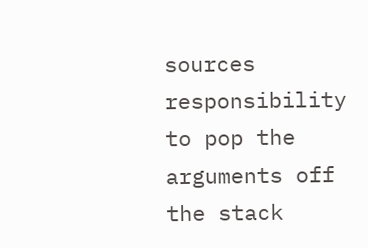sources responsibility to pop the arguments off the stack